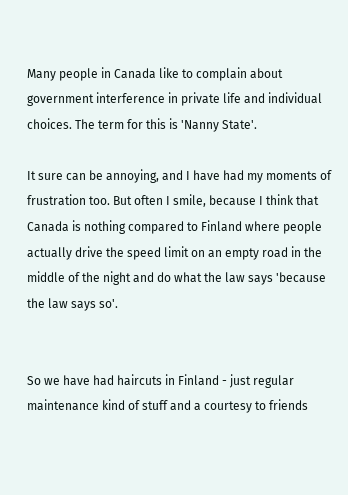Many people in Canada like to complain about government interference in private life and individual choices. The term for this is 'Nanny State'.

It sure can be annoying, and I have had my moments of frustration too. But often I smile, because I think that Canada is nothing compared to Finland where people actually drive the speed limit on an empty road in the middle of the night and do what the law says 'because the law says so'.


So we have had haircuts in Finland - just regular maintenance kind of stuff and a courtesy to friends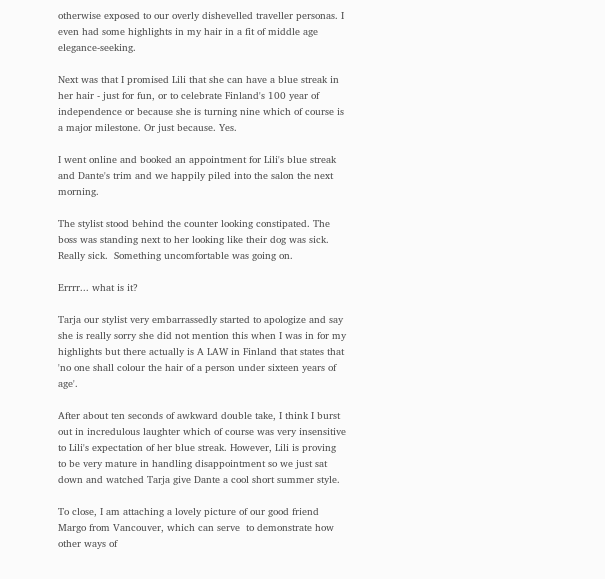otherwise exposed to our overly dishevelled traveller personas. I even had some highlights in my hair in a fit of middle age elegance-seeking.

Next was that I promised Lili that she can have a blue streak in her hair - just for fun, or to celebrate Finland's 100 year of independence or because she is turning nine which of course is a major milestone. Or just because. Yes.

I went online and booked an appointment for Lili's blue streak and Dante's trim and we happily piled into the salon the next morning.

The stylist stood behind the counter looking constipated. The boss was standing next to her looking like their dog was sick. Really sick.  Something uncomfortable was going on.

Errrr... what is it?

Tarja our stylist very embarrassedly started to apologize and say she is really sorry she did not mention this when I was in for my highlights but there actually is A LAW in Finland that states that 'no one shall colour the hair of a person under sixteen years of age'.

After about ten seconds of awkward double take, I think I burst out in incredulous laughter which of course was very insensitive to Lili's expectation of her blue streak. However, Lili is proving to be very mature in handling disappointment so we just sat down and watched Tarja give Dante a cool short summer style.

To close, I am attaching a lovely picture of our good friend Margo from Vancouver, which can serve  to demonstrate how other ways of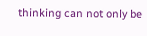thinking can not only be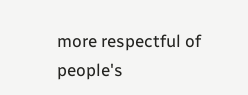more respectful of people's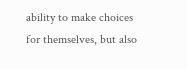ability to make choices for themselves, but also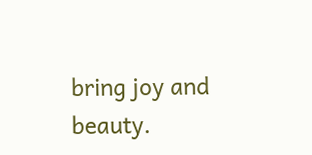bring joy and beauty.